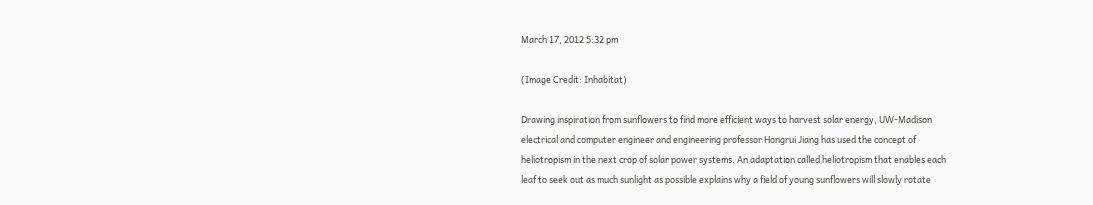March 17, 2012 5:32 pm

(Image Credit: Inhabitat)

Drawing inspiration from sunflowers to find more efficient ways to harvest solar energy, UW-Madison electrical and computer engineer and engineering professor Hongrui Jiang has used the concept of heliotropism in the next crop of solar power systems. An adaptation called heliotropism that enables each leaf to seek out as much sunlight as possible explains why a field of young sunflowers will slowly rotate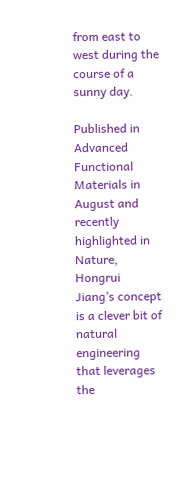from east to west during the course of a sunny day.

Published in Advanced Functional Materials in August and recently highlighted in Nature, Hongrui Jiang’s concept is a clever bit of natural engineering that leverages the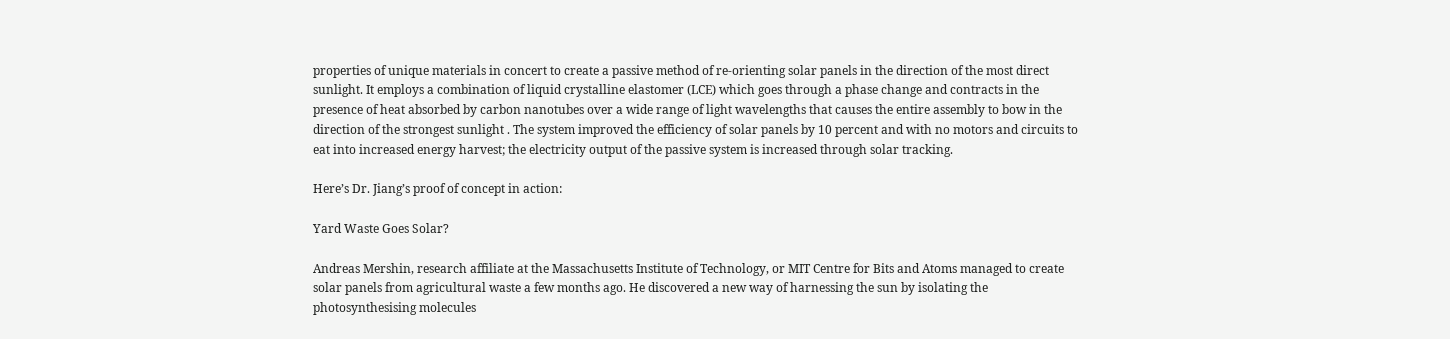properties of unique materials in concert to create a passive method of re-orienting solar panels in the direction of the most direct sunlight. It employs a combination of liquid crystalline elastomer (LCE) which goes through a phase change and contracts in the presence of heat absorbed by carbon nanotubes over a wide range of light wavelengths that causes the entire assembly to bow in the direction of the strongest sunlight . The system improved the efficiency of solar panels by 10 percent and with no motors and circuits to eat into increased energy harvest; the electricity output of the passive system is increased through solar tracking.

Here’s Dr. Jiang’s proof of concept in action:

Yard Waste Goes Solar?

Andreas Mershin, research affiliate at the Massachusetts Institute of Technology, or MIT Centre for Bits and Atoms managed to create solar panels from agricultural waste a few months ago. He discovered a new way of harnessing the sun by isolating the photosynthesising molecules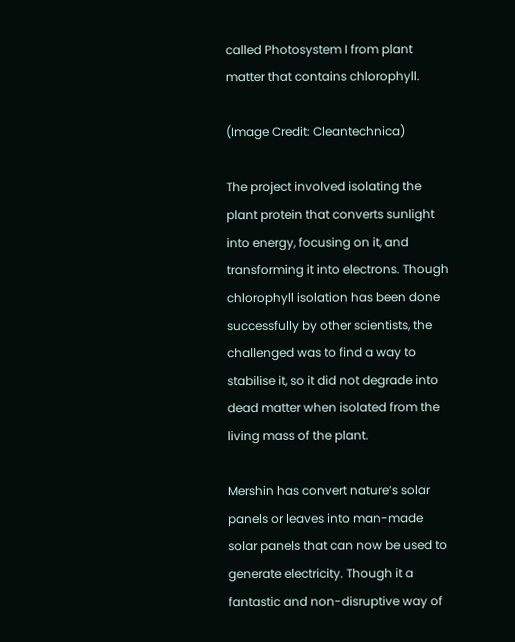called Photosystem I from plant matter that contains chlorophyll.

(Image Credit: Cleantechnica)

The project involved isolating the plant protein that converts sunlight into energy, focusing on it, and transforming it into electrons. Though chlorophyll isolation has been done successfully by other scientists, the challenged was to find a way to stabilise it, so it did not degrade into dead matter when isolated from the living mass of the plant.

Mershin has convert nature’s solar panels or leaves into man-made solar panels that can now be used to generate electricity. Though it a fantastic and non-disruptive way of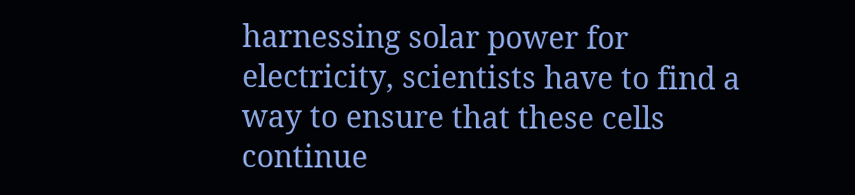harnessing solar power for electricity, scientists have to find a way to ensure that these cells continue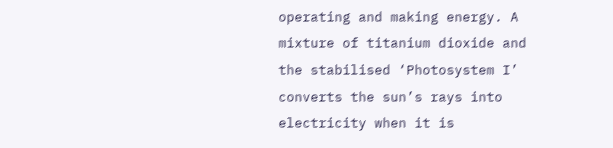operating and making energy. A mixture of titanium dioxide and the stabilised ‘Photosystem I’ converts the sun’s rays into electricity when it is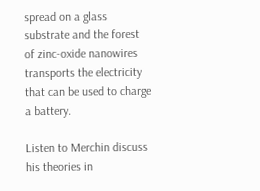spread on a glass substrate and the forest of zinc-oxide nanowires transports the electricity that can be used to charge a battery.

Listen to Merchin discuss his theories in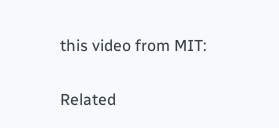this video from MIT:

Related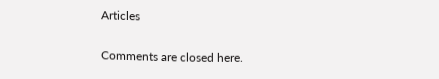Articles

Comments are closed here.